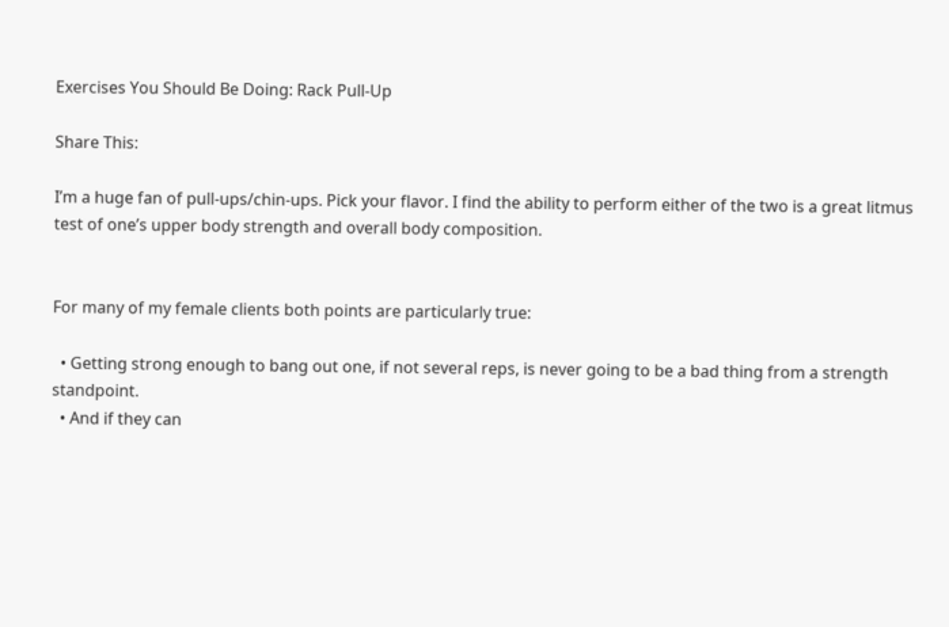Exercises You Should Be Doing: Rack Pull-Up

Share This:

I’m a huge fan of pull-ups/chin-ups. Pick your flavor. I find the ability to perform either of the two is a great litmus test of one’s upper body strength and overall body composition.


For many of my female clients both points are particularly true:

  • Getting strong enough to bang out one, if not several reps, is never going to be a bad thing from a strength standpoint.
  • And if they can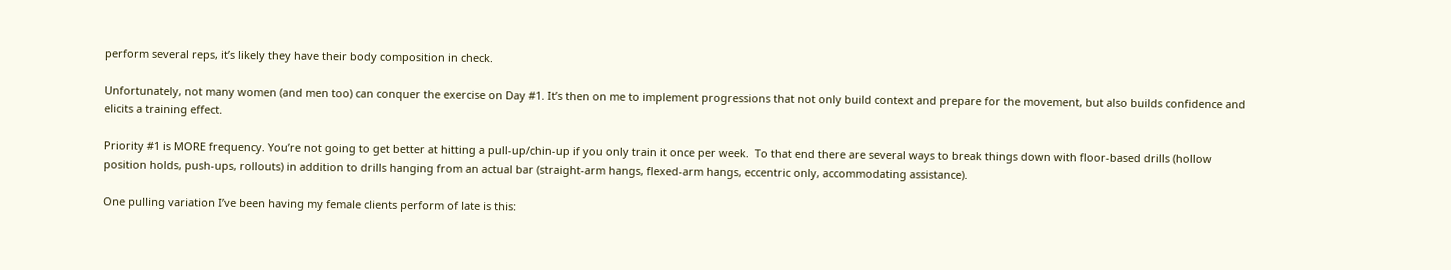perform several reps, it’s likely they have their body composition in check.

Unfortunately, not many women (and men too) can conquer the exercise on Day #1. It’s then on me to implement progressions that not only build context and prepare for the movement, but also builds confidence and elicits a training effect.

Priority #1 is MORE frequency. You’re not going to get better at hitting a pull-up/chin-up if you only train it once per week.  To that end there are several ways to break things down with floor-based drills (hollow position holds, push-ups, rollouts) in addition to drills hanging from an actual bar (straight-arm hangs, flexed-arm hangs, eccentric only, accommodating assistance).

One pulling variation I’ve been having my female clients perform of late is this: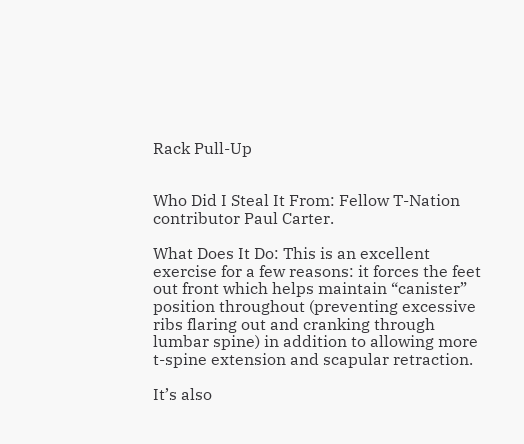Rack Pull-Up


Who Did I Steal It From: Fellow T-Nation contributor Paul Carter.

What Does It Do: This is an excellent exercise for a few reasons: it forces the feet out front which helps maintain “canister” position throughout (preventing excessive ribs flaring out and cranking through lumbar spine) in addition to allowing more t-spine extension and scapular retraction.

It’s also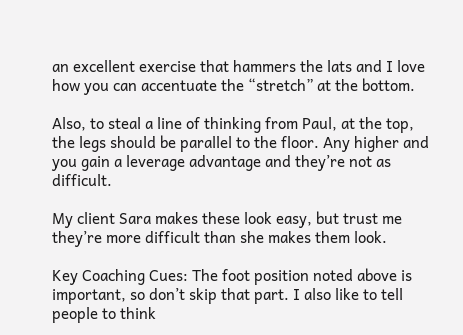an excellent exercise that hammers the lats and I love how you can accentuate the “stretch” at the bottom.

Also, to steal a line of thinking from Paul, at the top, the legs should be parallel to the floor. Any higher and you gain a leverage advantage and they’re not as difficult.

My client Sara makes these look easy, but trust me they’re more difficult than she makes them look.

Key Coaching Cues: The foot position noted above is important, so don’t skip that part. I also like to tell people to think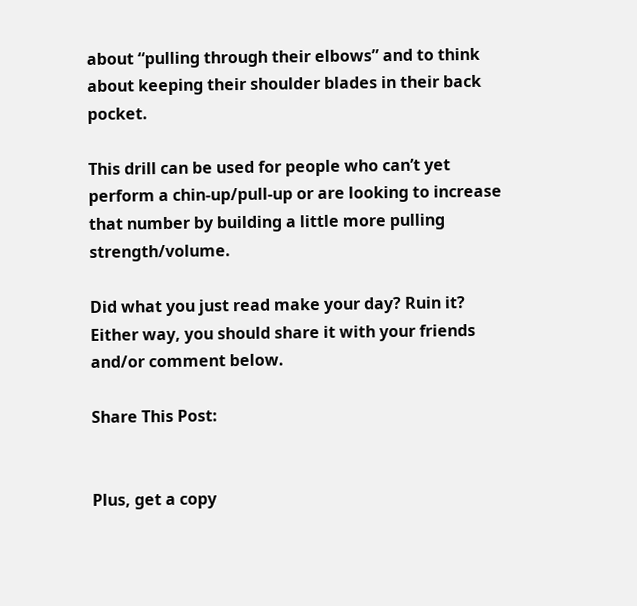about “pulling through their elbows” and to think about keeping their shoulder blades in their back pocket.

This drill can be used for people who can’t yet perform a chin-up/pull-up or are looking to increase that number by building a little more pulling strength/volume.

Did what you just read make your day? Ruin it? Either way, you should share it with your friends and/or comment below.

Share This Post:


Plus, get a copy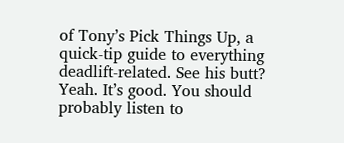of Tony’s Pick Things Up, a quick-tip guide to everything deadlift-related. See his butt? Yeah. It’s good. You should probably listen to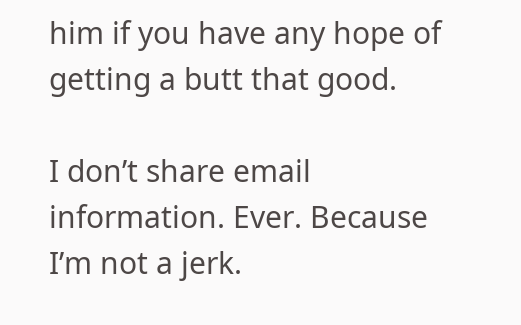him if you have any hope of getting a butt that good.

I don’t share email information. Ever. Because I’m not a jerk.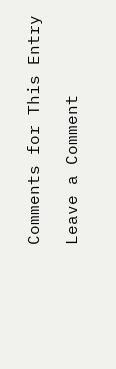Comments for This Entry

Leave a Comment